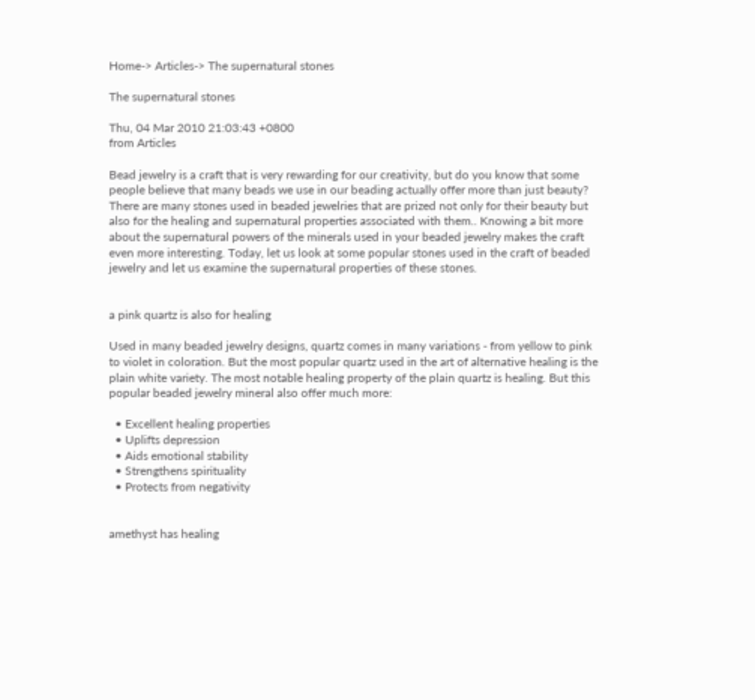Home-> Articles-> The supernatural stones

The supernatural stones

Thu, 04 Mar 2010 21:03:43 +0800
from Articles

Bead jewelry is a craft that is very rewarding for our creativity, but do you know that some people believe that many beads we use in our beading actually offer more than just beauty? There are many stones used in beaded jewelries that are prized not only for their beauty but also for the healing and supernatural properties associated with them.. Knowing a bit more about the supernatural powers of the minerals used in your beaded jewelry makes the craft even more interesting. Today, let us look at some popular stones used in the craft of beaded jewelry and let us examine the supernatural properties of these stones.


a pink quartz is also for healing

Used in many beaded jewelry designs, quartz comes in many variations - from yellow to pink to violet in coloration. But the most popular quartz used in the art of alternative healing is the plain white variety. The most notable healing property of the plain quartz is healing. But this popular beaded jewelry mineral also offer much more:

  • Excellent healing properties
  • Uplifts depression
  • Aids emotional stability
  • Strengthens spirituality
  • Protects from negativity


amethyst has healing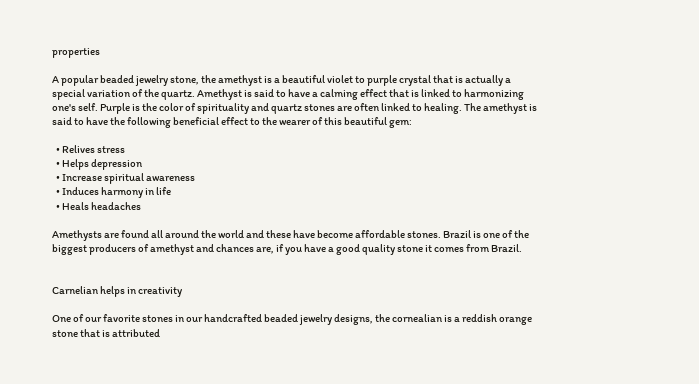properties

A popular beaded jewelry stone, the amethyst is a beautiful violet to purple crystal that is actually a special variation of the quartz. Amethyst is said to have a calming effect that is linked to harmonizing one's self. Purple is the color of spirituality and quartz stones are often linked to healing. The amethyst is said to have the following beneficial effect to the wearer of this beautiful gem:

  • Relives stress
  • Helps depression
  • Increase spiritual awareness
  • Induces harmony in life
  • Heals headaches

Amethysts are found all around the world and these have become affordable stones. Brazil is one of the biggest producers of amethyst and chances are, if you have a good quality stone it comes from Brazil.


Carnelian helps in creativity

One of our favorite stones in our handcrafted beaded jewelry designs, the cornealian is a reddish orange stone that is attributed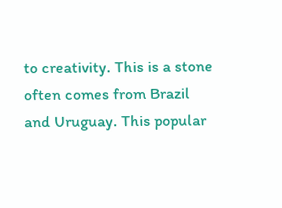to creativity. This is a stone often comes from Brazil and Uruguay. This popular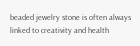beaded jewelry stone is often always linked to creativity and health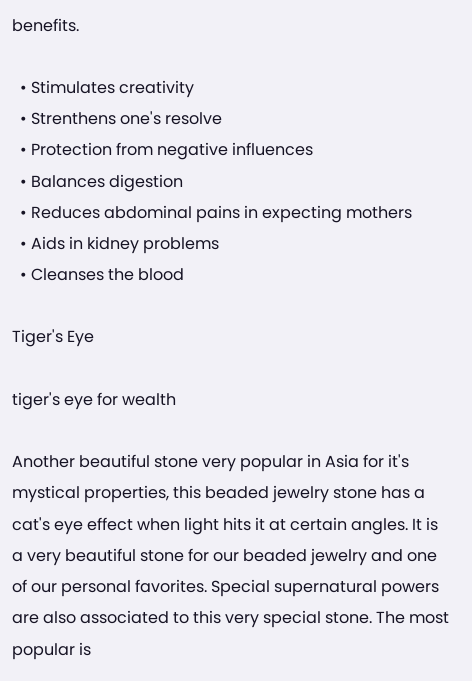benefits.

  • Stimulates creativity
  • Strenthens one's resolve
  • Protection from negative influences
  • Balances digestion
  • Reduces abdominal pains in expecting mothers
  • Aids in kidney problems
  • Cleanses the blood

Tiger's Eye

tiger's eye for wealth

Another beautiful stone very popular in Asia for it's mystical properties, this beaded jewelry stone has a cat's eye effect when light hits it at certain angles. It is a very beautiful stone for our beaded jewelry and one of our personal favorites. Special supernatural powers are also associated to this very special stone. The most popular is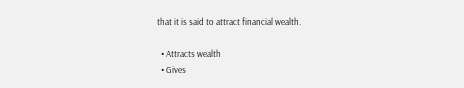that it is said to attract financial wealth.

  • Attracts wealth
  • Gives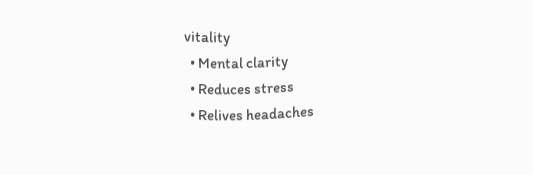vitality
  • Mental clarity
  • Reduces stress
  • Relives headaches